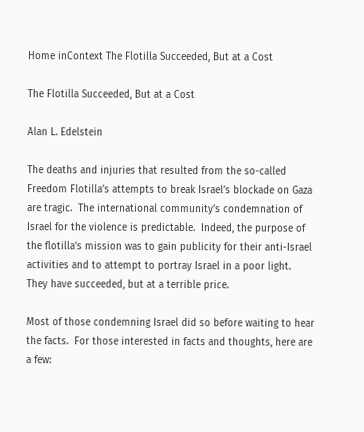Home inContext The Flotilla Succeeded, But at a Cost

The Flotilla Succeeded, But at a Cost

Alan L. Edelstein

The deaths and injuries that resulted from the so-called Freedom Flotilla’s attempts to break Israel’s blockade on Gaza are tragic.  The international community’s condemnation of Israel for the violence is predictable.  Indeed, the purpose of the flotilla’s mission was to gain publicity for their anti-Israel activities and to attempt to portray Israel in a poor light.  They have succeeded, but at a terrible price.

Most of those condemning Israel did so before waiting to hear the facts.  For those interested in facts and thoughts, here are a few: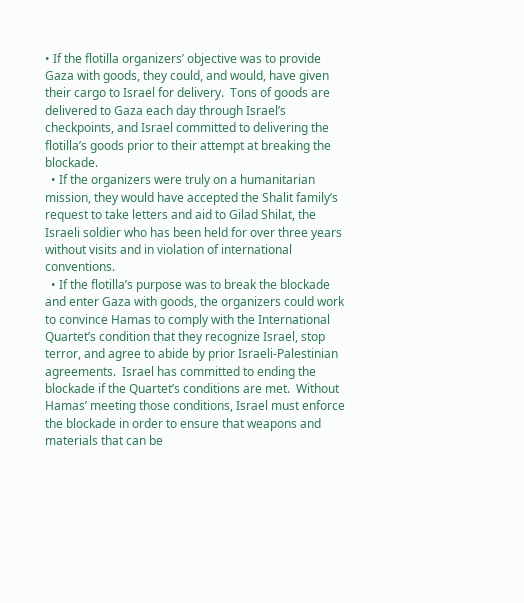• If the flotilla organizers’ objective was to provide Gaza with goods, they could, and would, have given their cargo to Israel for delivery.  Tons of goods are delivered to Gaza each day through Israel’s checkpoints, and Israel committed to delivering the flotilla’s goods prior to their attempt at breaking the blockade.
  • If the organizers were truly on a humanitarian mission, they would have accepted the Shalit family’s request to take letters and aid to Gilad Shilat, the Israeli soldier who has been held for over three years without visits and in violation of international conventions.
  • If the flotilla’s purpose was to break the blockade and enter Gaza with goods, the organizers could work to convince Hamas to comply with the International Quartet’s condition that they recognize Israel, stop terror, and agree to abide by prior Israeli-Palestinian agreements.  Israel has committed to ending the blockade if the Quartet’s conditions are met.  Without Hamas’ meeting those conditions, Israel must enforce the blockade in order to ensure that weapons and materials that can be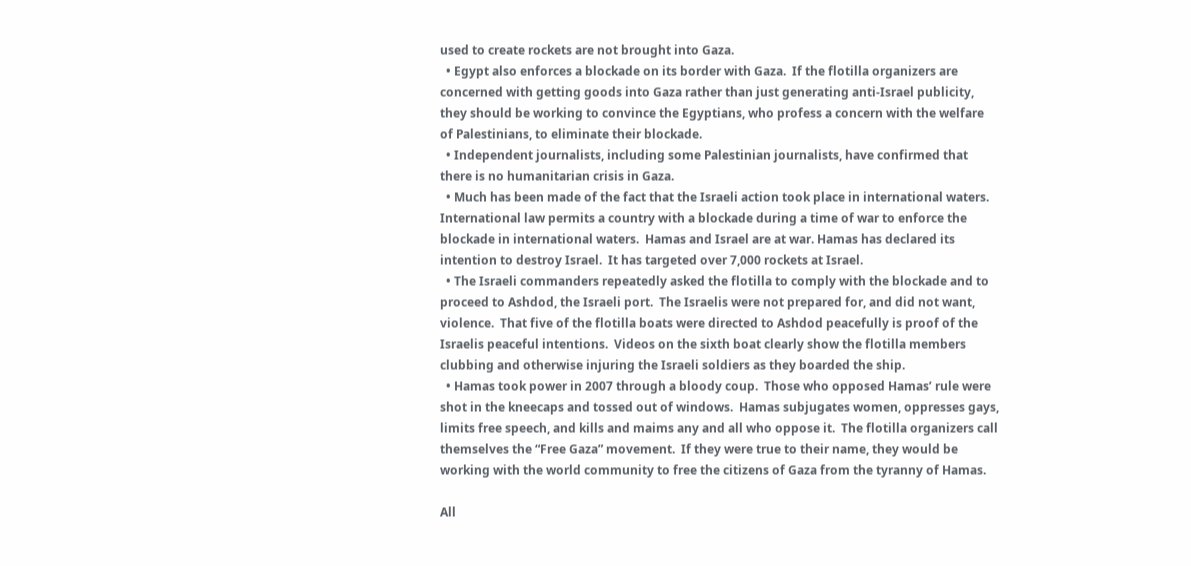used to create rockets are not brought into Gaza.
  • Egypt also enforces a blockade on its border with Gaza.  If the flotilla organizers are concerned with getting goods into Gaza rather than just generating anti-Israel publicity, they should be working to convince the Egyptians, who profess a concern with the welfare of Palestinians, to eliminate their blockade.
  • Independent journalists, including some Palestinian journalists, have confirmed that there is no humanitarian crisis in Gaza.
  • Much has been made of the fact that the Israeli action took place in international waters. International law permits a country with a blockade during a time of war to enforce the blockade in international waters.  Hamas and Israel are at war. Hamas has declared its intention to destroy Israel.  It has targeted over 7,000 rockets at Israel.
  • The Israeli commanders repeatedly asked the flotilla to comply with the blockade and to proceed to Ashdod, the Israeli port.  The Israelis were not prepared for, and did not want, violence.  That five of the flotilla boats were directed to Ashdod peacefully is proof of the Israelis peaceful intentions.  Videos on the sixth boat clearly show the flotilla members clubbing and otherwise injuring the Israeli soldiers as they boarded the ship.
  • Hamas took power in 2007 through a bloody coup.  Those who opposed Hamas’ rule were shot in the kneecaps and tossed out of windows.  Hamas subjugates women, oppresses gays, limits free speech, and kills and maims any and all who oppose it.  The flotilla organizers call themselves the “Free Gaza” movement.  If they were true to their name, they would be working with the world community to free the citizens of Gaza from the tyranny of Hamas.

All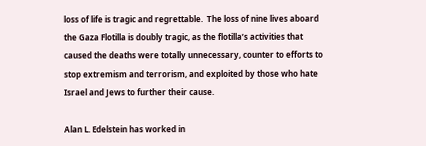loss of life is tragic and regrettable.  The loss of nine lives aboard the Gaza Flotilla is doubly tragic, as the flotilla’s activities that caused the deaths were totally unnecessary, counter to efforts to stop extremism and terrorism, and exploited by those who hate Israel and Jews to further their cause.

Alan L. Edelstein has worked in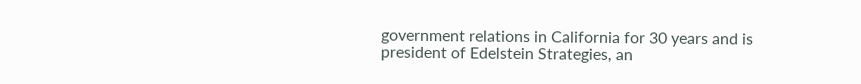government relations in California for 30 years and is president of Edelstein Strategies, an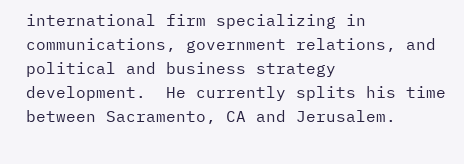international firm specializing in communications, government relations, and political and business strategy development.  He currently splits his time between Sacramento, CA and Jerusalem.